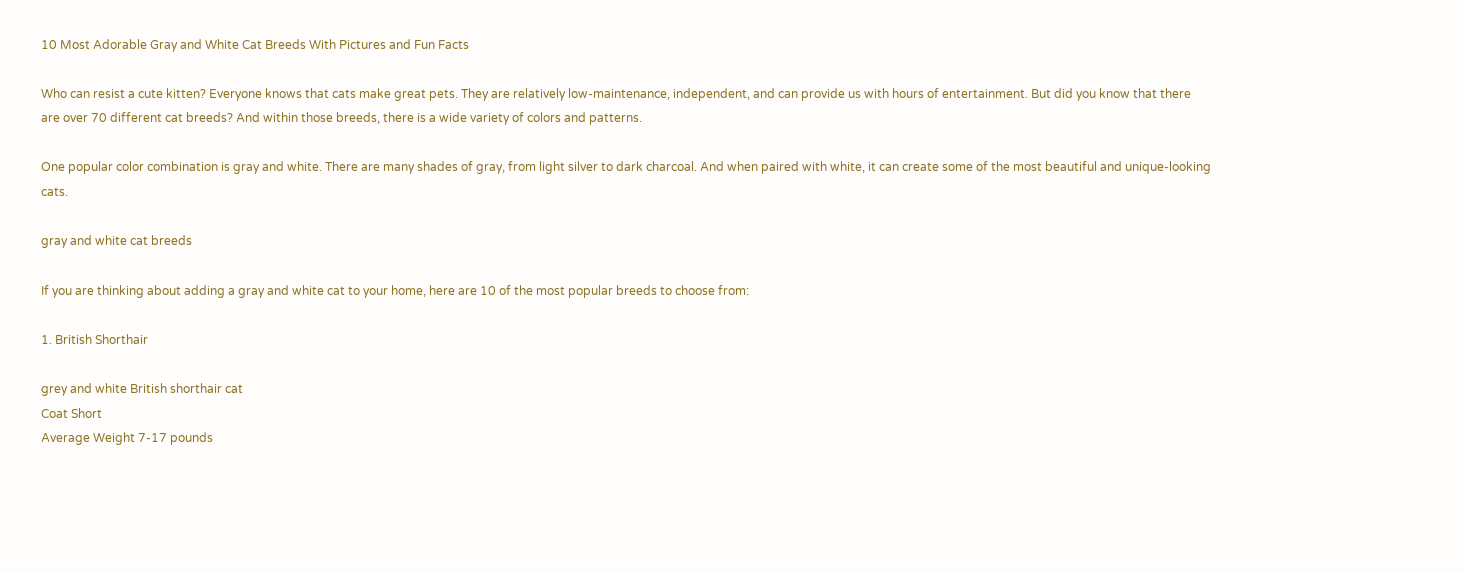10 Most Adorable Gray and White Cat Breeds With Pictures and Fun Facts

Who can resist a cute kitten? Everyone knows that cats make great pets. They are relatively low-maintenance, independent, and can provide us with hours of entertainment. But did you know that there are over 70 different cat breeds? And within those breeds, there is a wide variety of colors and patterns.

One popular color combination is gray and white. There are many shades of gray, from light silver to dark charcoal. And when paired with white, it can create some of the most beautiful and unique-looking cats.

gray and white cat breeds

If you are thinking about adding a gray and white cat to your home, here are 10 of the most popular breeds to choose from:

1. British Shorthair

grey and white British shorthair cat
Coat Short
Average Weight 7-17 pounds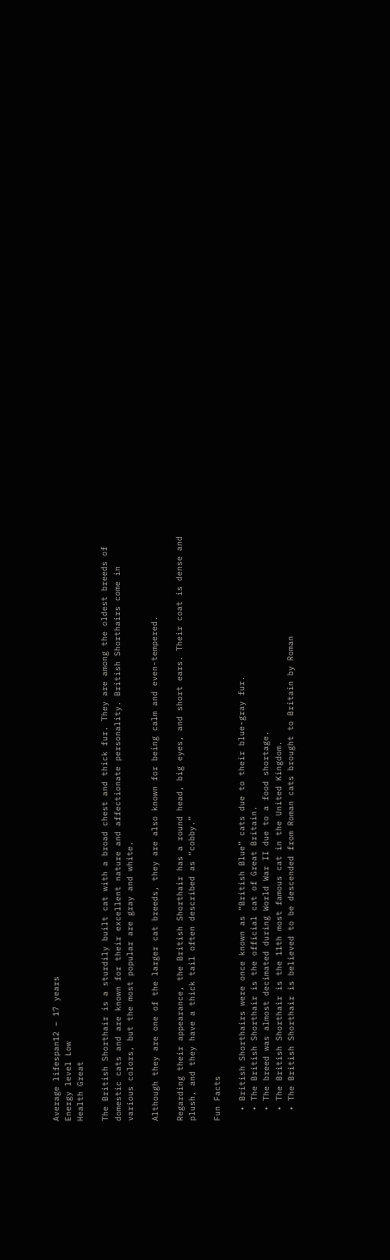Average lifespan12 – 17 years
Energy level Low
Health Great

The British Shorthair is a sturdily built cat with a broad chest and thick fur. They are among the oldest breeds of domestic cats and are known for their excellent nature and affectionate personality. British Shorthairs come in various colors, but the most popular are gray and white.

Although they are one of the larger cat breeds, they are also known for being calm and even-tempered.

Regarding their appearance, the British Shorthair has a round head, big eyes, and short ears. Their coat is dense and plush, and they have a thick tail often described as “cobby.”

Fun Facts

  • British Shorthairs were once known as “British Blue” cats due to their blue-gray fur.
  • The British Shorthair is the official cat of Great Britain.
  • The breed was almost decimated during World War II due to a food shortage.
  • The British Shorthair is the 11th most famous cat in the United Kingdom.
  • The British Shorthair is believed to be descended from Roman cats brought to Britain by Roman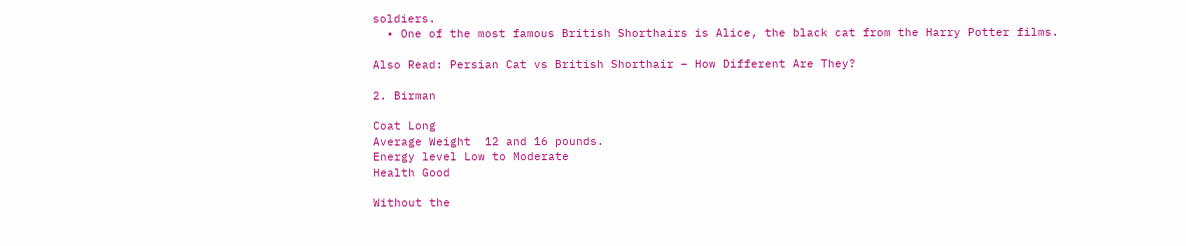soldiers.
  • One of the most famous British Shorthairs is Alice, the black cat from the Harry Potter films.

Also Read: Persian Cat vs British Shorthair – How Different Are They?

2. Birman

Coat Long
Average Weight  12 and 16 pounds.
Energy level Low to Moderate
Health Good

Without the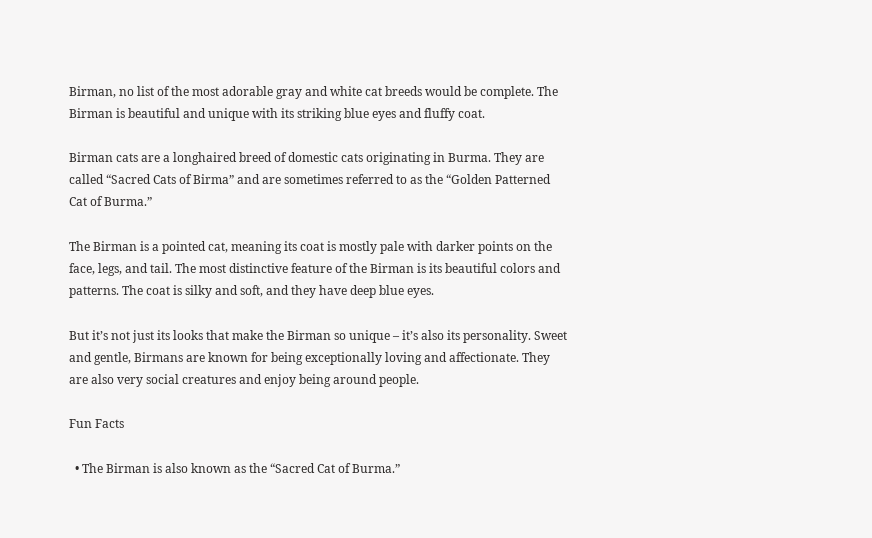Birman, no list of the most adorable gray and white cat breeds would be complete. The Birman is beautiful and unique with its striking blue eyes and fluffy coat.

Birman cats are a longhaired breed of domestic cats originating in Burma. They are called “Sacred Cats of Birma” and are sometimes referred to as the “Golden Patterned Cat of Burma.”

The Birman is a pointed cat, meaning its coat is mostly pale with darker points on the face, legs, and tail. The most distinctive feature of the Birman is its beautiful colors and patterns. The coat is silky and soft, and they have deep blue eyes.

But it’s not just its looks that make the Birman so unique – it’s also its personality. Sweet and gentle, Birmans are known for being exceptionally loving and affectionate. They are also very social creatures and enjoy being around people.

Fun Facts

  • The Birman is also known as the “Sacred Cat of Burma.”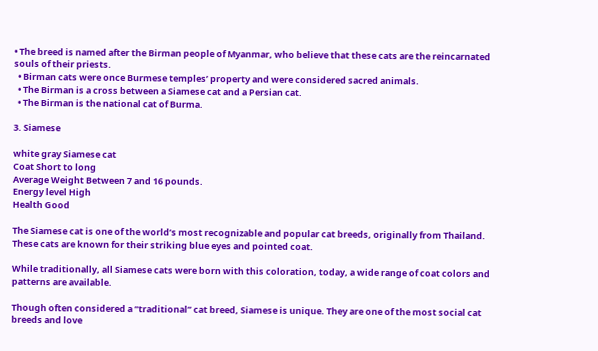• The breed is named after the Birman people of Myanmar, who believe that these cats are the reincarnated souls of their priests.
  • Birman cats were once Burmese temples’ property and were considered sacred animals.
  • The Birman is a cross between a Siamese cat and a Persian cat.
  • The Birman is the national cat of Burma.

3. Siamese

white gray Siamese cat
Coat Short to long
Average Weight Between 7 and 16 pounds.
Energy level High
Health Good

The Siamese cat is one of the world’s most recognizable and popular cat breeds, originally from Thailand. These cats are known for their striking blue eyes and pointed coat.

While traditionally, all Siamese cats were born with this coloration, today, a wide range of coat colors and patterns are available.

Though often considered a “traditional” cat breed, Siamese is unique. They are one of the most social cat breeds and love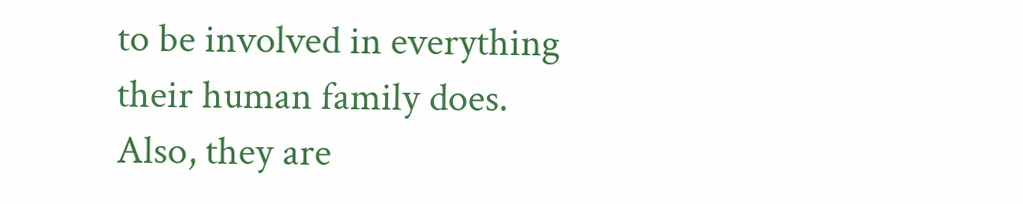to be involved in everything their human family does. Also, they are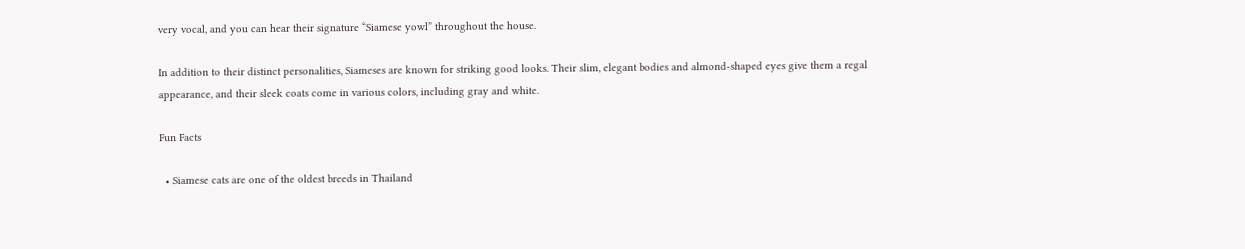very vocal, and you can hear their signature “Siamese yowl” throughout the house.

In addition to their distinct personalities, Siameses are known for striking good looks. Their slim, elegant bodies and almond-shaped eyes give them a regal appearance, and their sleek coats come in various colors, including gray and white.

Fun Facts

  • Siamese cats are one of the oldest breeds in Thailand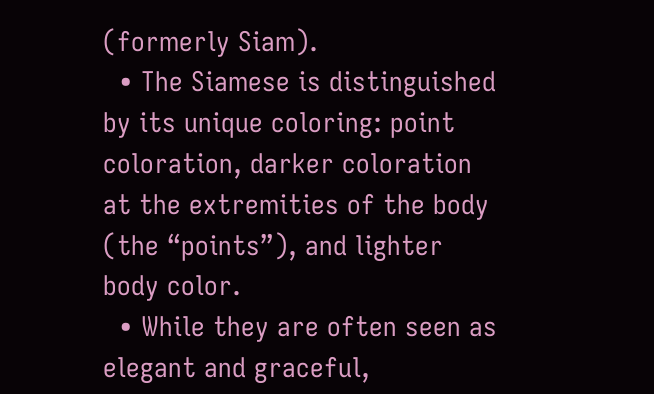(formerly Siam).
  • The Siamese is distinguished by its unique coloring: point coloration, darker coloration at the extremities of the body (the “points”), and lighter body color.
  • While they are often seen as elegant and graceful,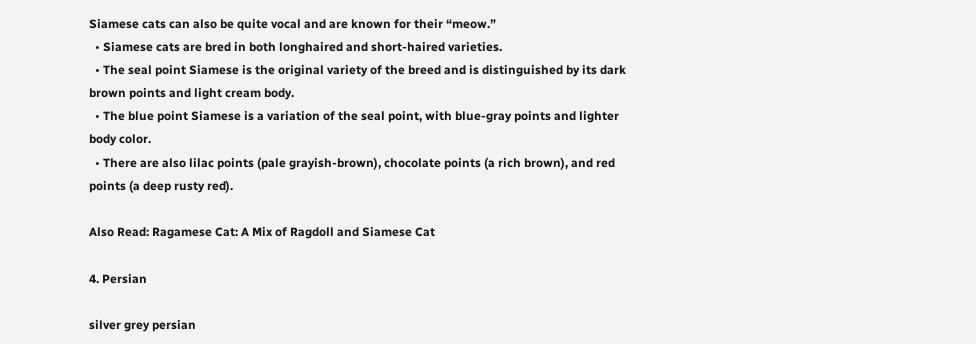Siamese cats can also be quite vocal and are known for their “meow.”
  • Siamese cats are bred in both longhaired and short-haired varieties.
  • The seal point Siamese is the original variety of the breed and is distinguished by its dark brown points and light cream body.
  • The blue point Siamese is a variation of the seal point, with blue-gray points and lighter body color.
  • There are also lilac points (pale grayish-brown), chocolate points (a rich brown), and red points (a deep rusty red).

Also Read: Ragamese Cat: A Mix of Ragdoll and Siamese Cat

4. Persian

silver grey persian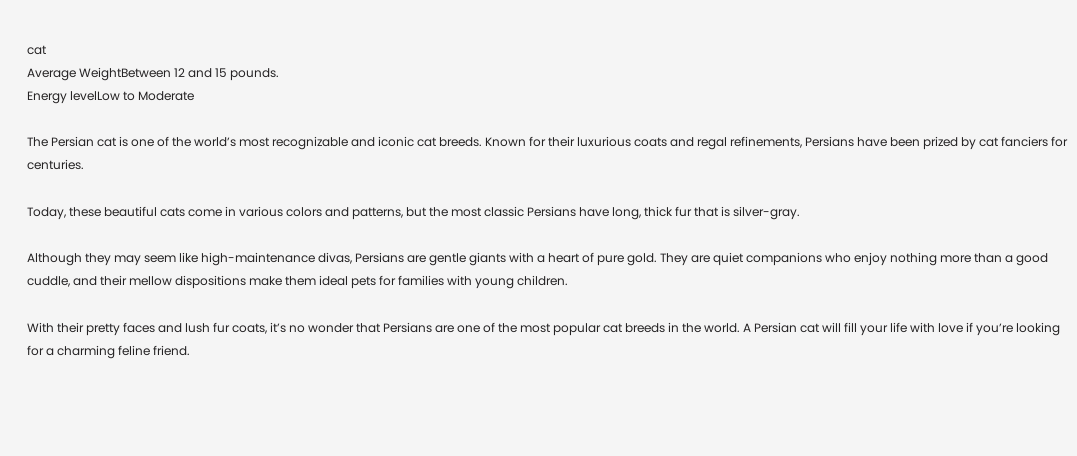cat
Average WeightBetween 12 and 15 pounds.
Energy levelLow to Moderate

The Persian cat is one of the world’s most recognizable and iconic cat breeds. Known for their luxurious coats and regal refinements, Persians have been prized by cat fanciers for centuries.

Today, these beautiful cats come in various colors and patterns, but the most classic Persians have long, thick fur that is silver-gray.

Although they may seem like high-maintenance divas, Persians are gentle giants with a heart of pure gold. They are quiet companions who enjoy nothing more than a good cuddle, and their mellow dispositions make them ideal pets for families with young children.

With their pretty faces and lush fur coats, it’s no wonder that Persians are one of the most popular cat breeds in the world. A Persian cat will fill your life with love if you’re looking for a charming feline friend.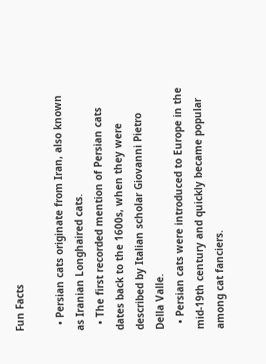Fun Facts

  • Persian cats originate from Iran, also known as Iranian Longhaired cats.
  • The first recorded mention of Persian cats dates back to the 1600s, when they were described by Italian scholar Giovanni Pietro Della Valle.
  • Persian cats were introduced to Europe in the mid-19th century and quickly became popular among cat fanciers.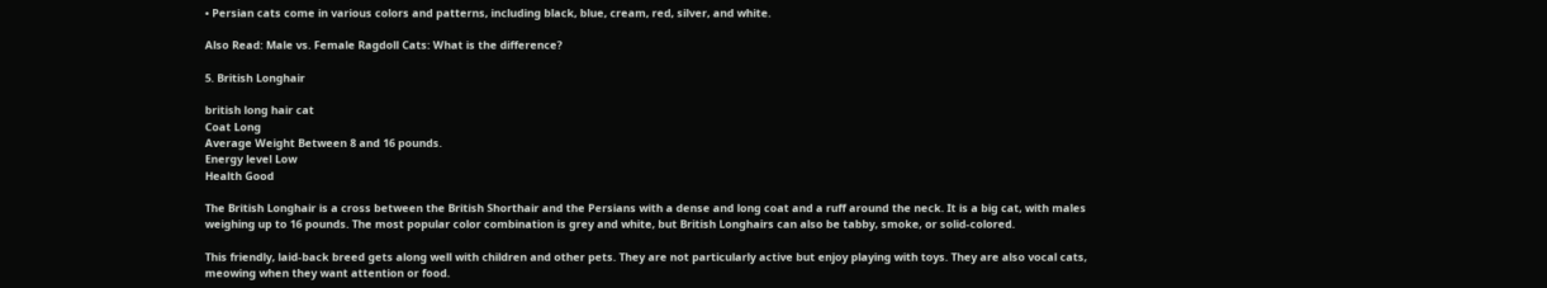• Persian cats come in various colors and patterns, including black, blue, cream, red, silver, and white.

Also Read: Male vs. Female Ragdoll Cats: What is the difference?

5. British Longhair

british long hair cat
Coat Long
Average Weight Between 8 and 16 pounds.
Energy level Low
Health Good

The British Longhair is a cross between the British Shorthair and the Persians with a dense and long coat and a ruff around the neck. It is a big cat, with males weighing up to 16 pounds. The most popular color combination is grey and white, but British Longhairs can also be tabby, smoke, or solid-colored.

This friendly, laid-back breed gets along well with children and other pets. They are not particularly active but enjoy playing with toys. They are also vocal cats, meowing when they want attention or food.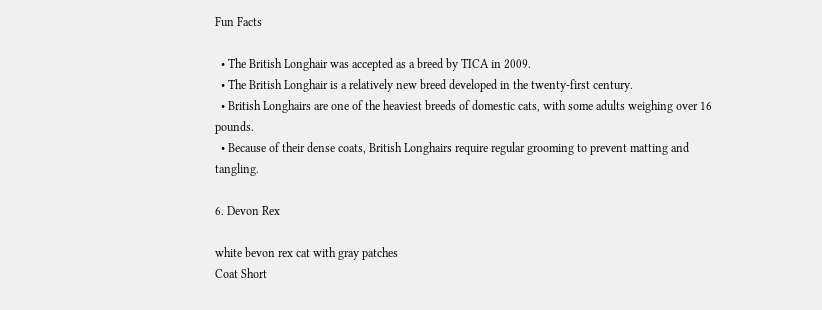Fun Facts

  • The British Longhair was accepted as a breed by TICA in 2009.
  • The British Longhair is a relatively new breed developed in the twenty-first century.
  • British Longhairs are one of the heaviest breeds of domestic cats, with some adults weighing over 16 pounds.
  • Because of their dense coats, British Longhairs require regular grooming to prevent matting and tangling.

6. Devon Rex

white bevon rex cat with gray patches
Coat Short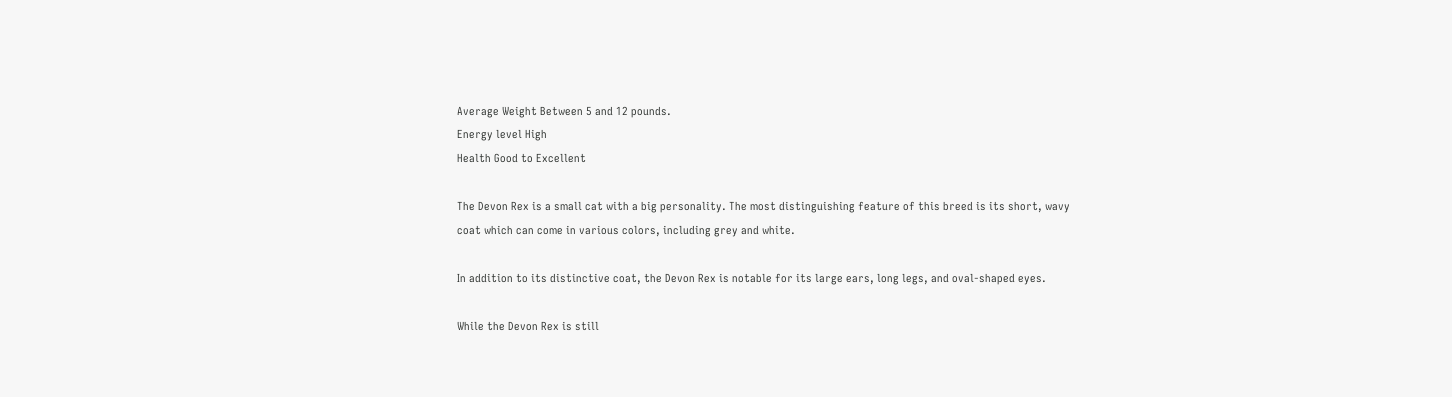Average Weight Between 5 and 12 pounds.
Energy level High
Health Good to Excellent

The Devon Rex is a small cat with a big personality. The most distinguishing feature of this breed is its short, wavy coat which can come in various colors, including grey and white.

In addition to its distinctive coat, the Devon Rex is notable for its large ears, long legs, and oval-shaped eyes.

While the Devon Rex is still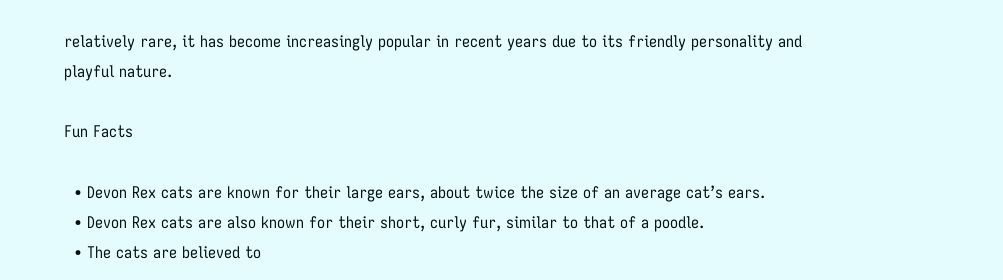relatively rare, it has become increasingly popular in recent years due to its friendly personality and playful nature.

Fun Facts

  • Devon Rex cats are known for their large ears, about twice the size of an average cat’s ears.
  • Devon Rex cats are also known for their short, curly fur, similar to that of a poodle.
  • The cats are believed to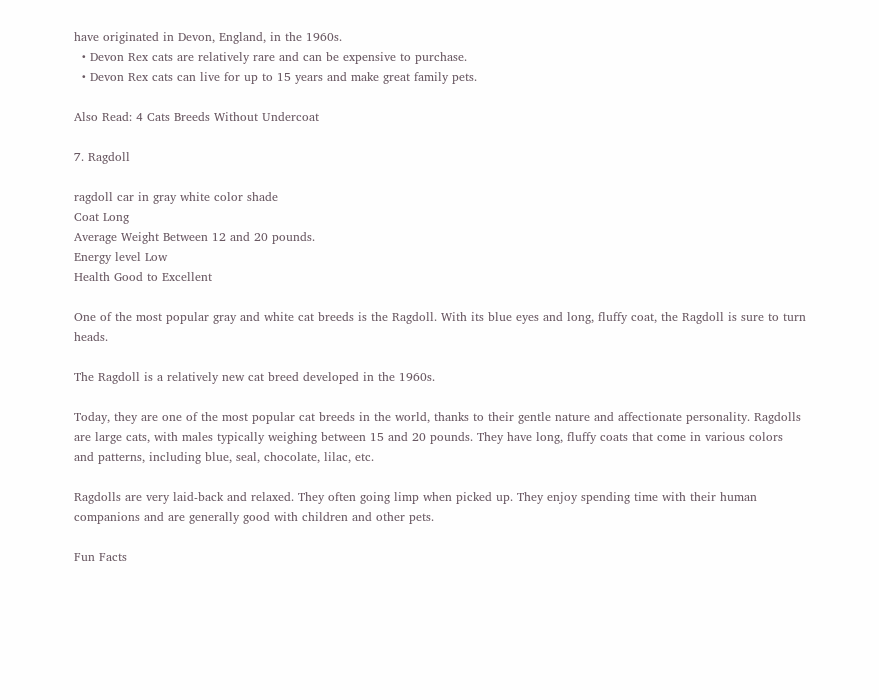have originated in Devon, England, in the 1960s.
  • Devon Rex cats are relatively rare and can be expensive to purchase.
  • Devon Rex cats can live for up to 15 years and make great family pets.

Also Read: 4 Cats Breeds Without Undercoat

7. Ragdoll

ragdoll car in gray white color shade
Coat Long
Average Weight Between 12 and 20 pounds.
Energy level Low
Health Good to Excellent

One of the most popular gray and white cat breeds is the Ragdoll. With its blue eyes and long, fluffy coat, the Ragdoll is sure to turn heads.

The Ragdoll is a relatively new cat breed developed in the 1960s.

Today, they are one of the most popular cat breeds in the world, thanks to their gentle nature and affectionate personality. Ragdolls are large cats, with males typically weighing between 15 and 20 pounds. They have long, fluffy coats that come in various colors and patterns, including blue, seal, chocolate, lilac, etc.

Ragdolls are very laid-back and relaxed. They often going limp when picked up. They enjoy spending time with their human companions and are generally good with children and other pets.

Fun Facts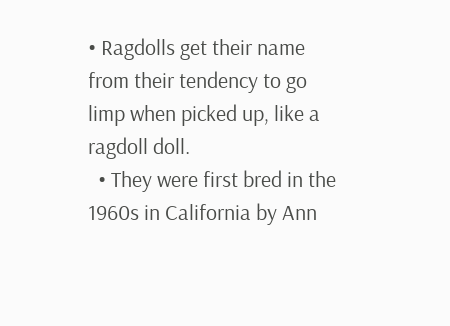• Ragdolls get their name from their tendency to go limp when picked up, like a ragdoll doll.
  • They were first bred in the 1960s in California by Ann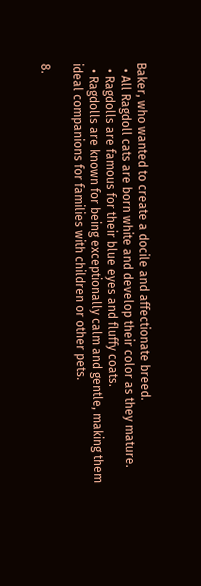Baker, who wanted to create a docile and affectionate breed.
  • All Ragdoll cats are born white and develop their color as they mature.
  • Ragdolls are famous for their blue eyes and fluffy coats.
  • Ragdolls are known for being exceptionally calm and gentle, making them ideal companions for families with children or other pets.

8.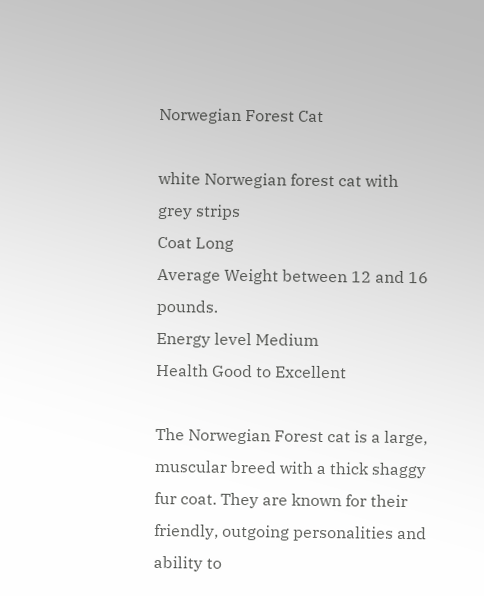Norwegian Forest Cat

white Norwegian forest cat with grey strips
Coat Long
Average Weight between 12 and 16 pounds.
Energy level Medium
Health Good to Excellent

The Norwegian Forest cat is a large, muscular breed with a thick shaggy fur coat. They are known for their friendly, outgoing personalities and ability to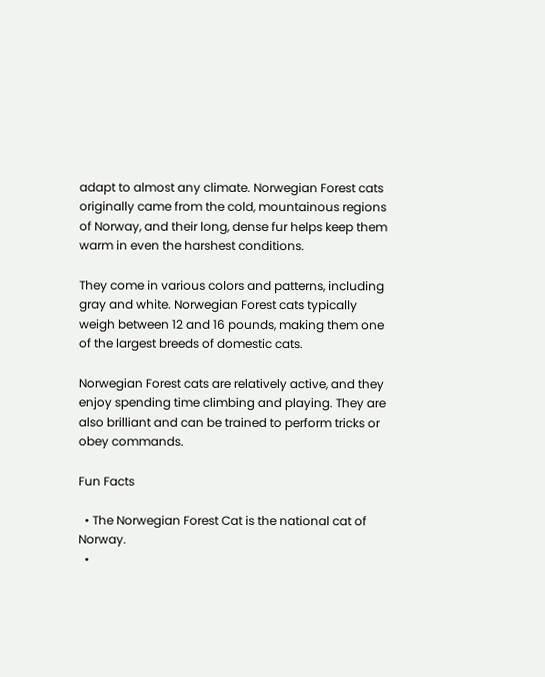adapt to almost any climate. Norwegian Forest cats originally came from the cold, mountainous regions of Norway, and their long, dense fur helps keep them warm in even the harshest conditions.

They come in various colors and patterns, including gray and white. Norwegian Forest cats typically weigh between 12 and 16 pounds, making them one of the largest breeds of domestic cats.

Norwegian Forest cats are relatively active, and they enjoy spending time climbing and playing. They are also brilliant and can be trained to perform tricks or obey commands.

Fun Facts

  • The Norwegian Forest Cat is the national cat of Norway.
  •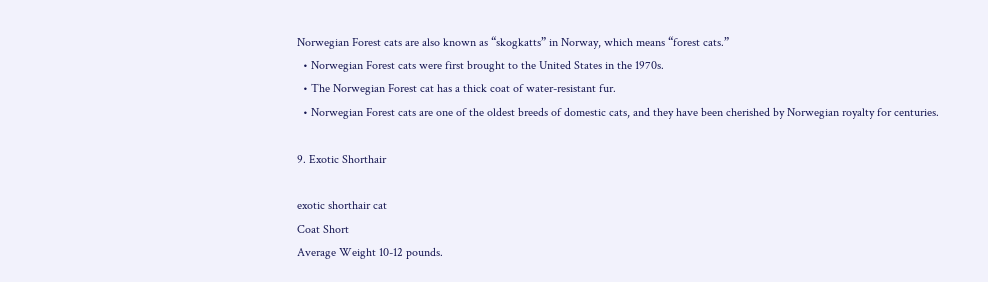Norwegian Forest cats are also known as “skogkatts” in Norway, which means “forest cats.”
  • Norwegian Forest cats were first brought to the United States in the 1970s.
  • The Norwegian Forest cat has a thick coat of water-resistant fur.
  • Norwegian Forest cats are one of the oldest breeds of domestic cats, and they have been cherished by Norwegian royalty for centuries.

9. Exotic Shorthair

exotic shorthair cat
Coat Short
Average Weight 10-12 pounds.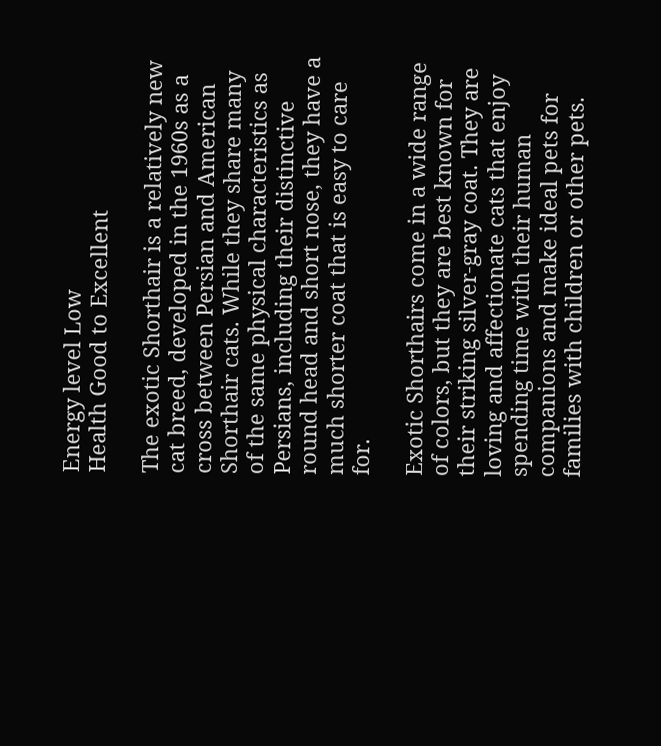Energy level Low
Health Good to Excellent

The exotic Shorthair is a relatively new cat breed, developed in the 1960s as a cross between Persian and American Shorthair cats. While they share many of the same physical characteristics as Persians, including their distinctive round head and short nose, they have a much shorter coat that is easy to care for.

Exotic Shorthairs come in a wide range of colors, but they are best known for their striking silver-gray coat. They are loving and affectionate cats that enjoy spending time with their human companions and make ideal pets for families with children or other pets.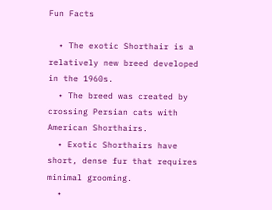Fun Facts

  • The exotic Shorthair is a relatively new breed developed in the 1960s.
  • The breed was created by crossing Persian cats with American Shorthairs.
  • Exotic Shorthairs have short, dense fur that requires minimal grooming.
  •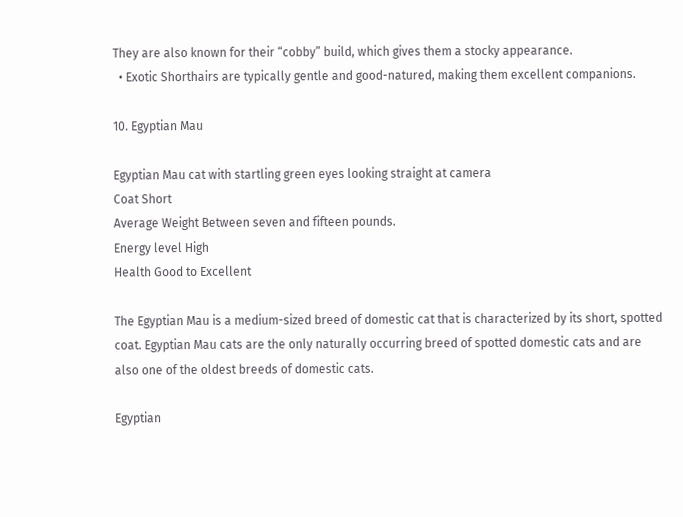They are also known for their “cobby” build, which gives them a stocky appearance.
  • Exotic Shorthairs are typically gentle and good-natured, making them excellent companions.

10. Egyptian Mau

Egyptian Mau cat with startling green eyes looking straight at camera
Coat Short
Average Weight Between seven and fifteen pounds.
Energy level High
Health Good to Excellent

The Egyptian Mau is a medium-sized breed of domestic cat that is characterized by its short, spotted coat. Egyptian Mau cats are the only naturally occurring breed of spotted domestic cats and are also one of the oldest breeds of domestic cats.

Egyptian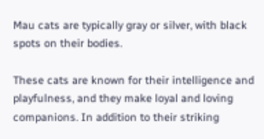Mau cats are typically gray or silver, with black spots on their bodies.

These cats are known for their intelligence and playfulness, and they make loyal and loving companions. In addition to their striking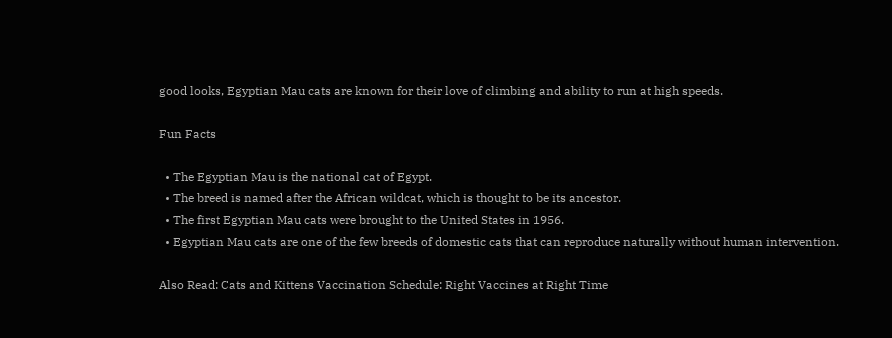good looks, Egyptian Mau cats are known for their love of climbing and ability to run at high speeds.

Fun Facts

  • The Egyptian Mau is the national cat of Egypt.
  • The breed is named after the African wildcat, which is thought to be its ancestor.
  • The first Egyptian Mau cats were brought to the United States in 1956.
  • Egyptian Mau cats are one of the few breeds of domestic cats that can reproduce naturally without human intervention.

Also Read: Cats and Kittens Vaccination Schedule: Right Vaccines at Right Time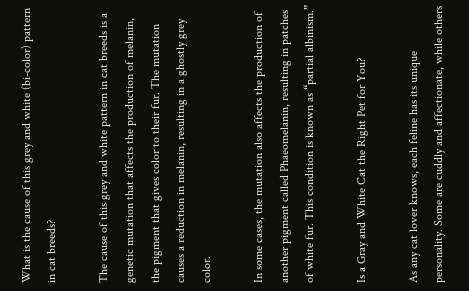What is the cause of this grey and white (bi-color) pattern in cat breeds?

The cause of this grey and white pattern in cat breeds is a genetic mutation that affects the production of melanin, the pigment that gives color to their fur. The mutation causes a reduction in melanin, resulting in a ghostly grey color.

In some cases, the mutation also affects the production of another pigment called Phaeomelanin, resulting in patches of white fur. This condition is known as “partial albinism.”

Is a Gray and White Cat the Right Pet for You?

As any cat lover knows, each feline has its unique personality. Some are cuddly and affectionate, while others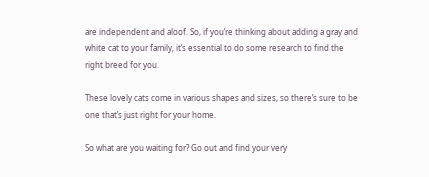are independent and aloof. So, if you’re thinking about adding a gray and white cat to your family, it’s essential to do some research to find the right breed for you.

These lovely cats come in various shapes and sizes, so there’s sure to be one that’s just right for your home.

So what are you waiting for? Go out and find your very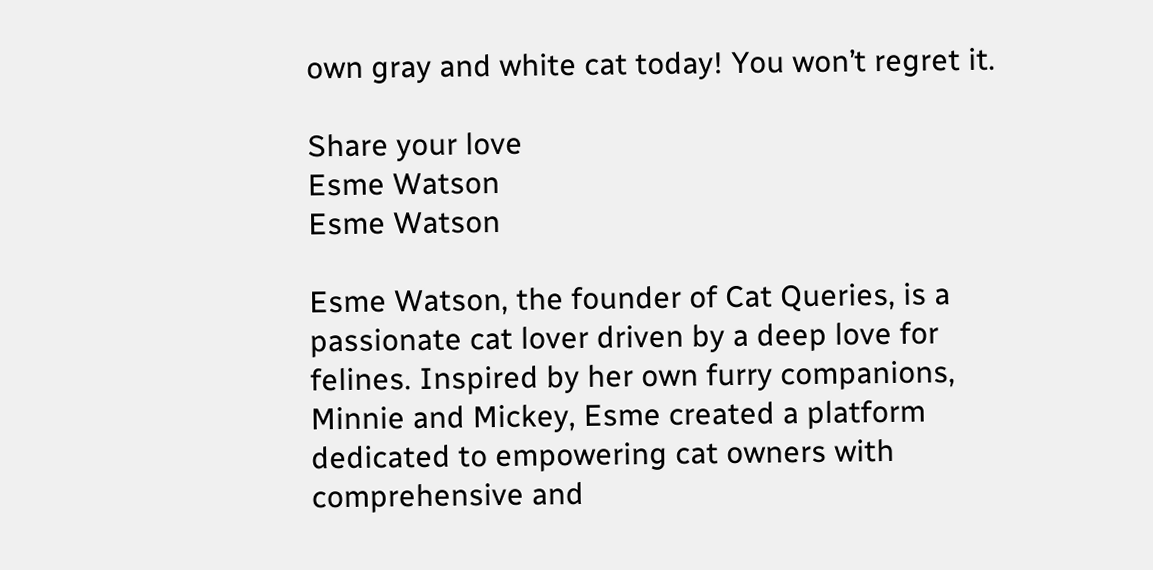own gray and white cat today! You won’t regret it.

Share your love
Esme Watson
Esme Watson

Esme Watson, the founder of Cat Queries, is a passionate cat lover driven by a deep love for felines. Inspired by her own furry companions, Minnie and Mickey, Esme created a platform dedicated to empowering cat owners with comprehensive and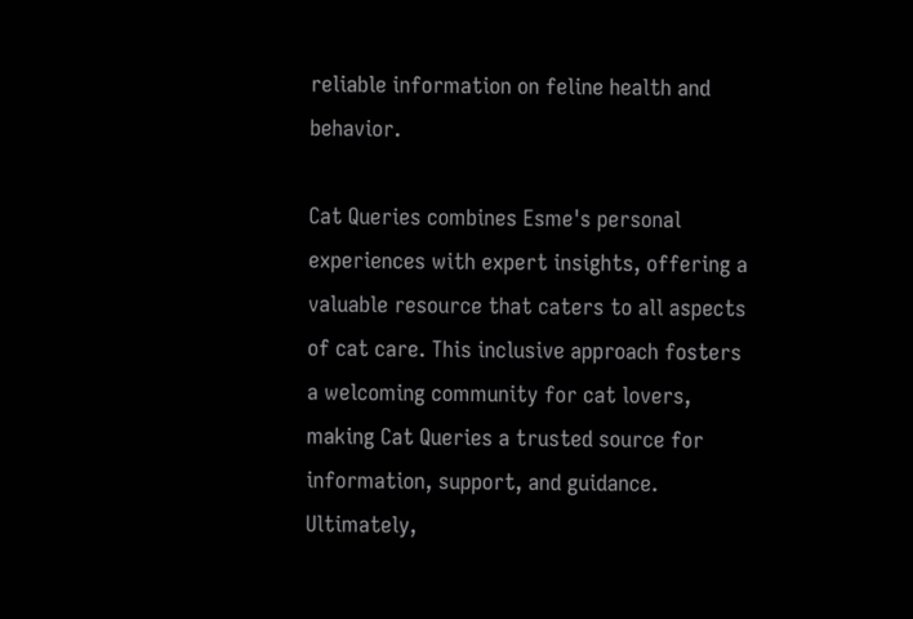reliable information on feline health and behavior.

Cat Queries combines Esme's personal experiences with expert insights, offering a valuable resource that caters to all aspects of cat care. This inclusive approach fosters a welcoming community for cat lovers, making Cat Queries a trusted source for information, support, and guidance. Ultimately,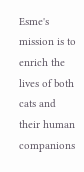Esme's mission is to enrich the lives of both cats and their human companions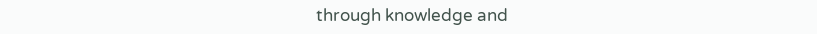through knowledge and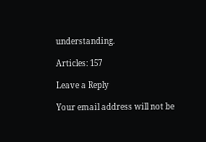understanding.

Articles: 157

Leave a Reply

Your email address will not be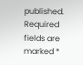published. Required fields are marked *